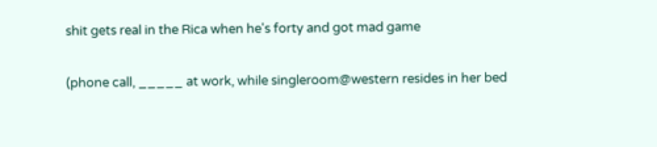shit gets real in the Rica when he's forty and got mad game

(phone call, _____ at work, while singleroom@western resides in her bed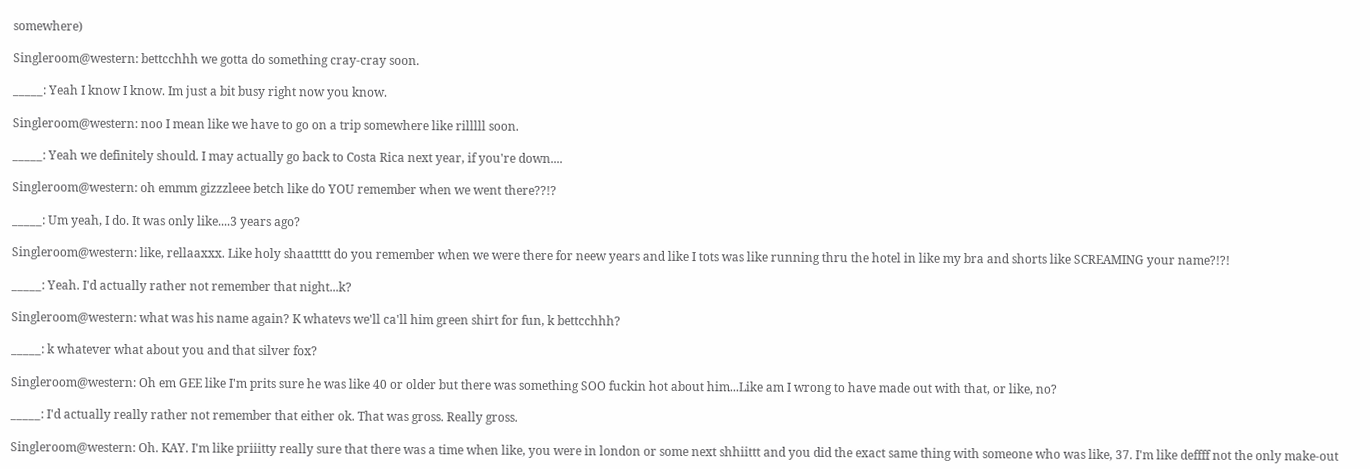somewhere)

Singleroom@western: bettcchhh we gotta do something cray-cray soon.

_____: Yeah I know I know. Im just a bit busy right now you know.

Singleroom@western: noo I mean like we have to go on a trip somewhere like rilllll soon.

_____: Yeah we definitely should. I may actually go back to Costa Rica next year, if you're down....

Singleroom@western: oh emmm gizzzleee betch like do YOU remember when we went there??!?

_____: Um yeah, I do. It was only like....3 years ago?

Singleroom@western: like, rellaaxxx. Like holy shaattttt do you remember when we were there for neew years and like I tots was like running thru the hotel in like my bra and shorts like SCREAMING your name?!?!

_____: Yeah. I'd actually rather not remember that night...k?

Singleroom@western: what was his name again? K whatevs we'll ca'll him green shirt for fun, k bettcchhh?

_____: k whatever what about you and that silver fox?

Singleroom@western: Oh em GEE like I'm prits sure he was like 40 or older but there was something SOO fuckin hot about him...Like am I wrong to have made out with that, or like, no?

_____: I'd actually really rather not remember that either ok. That was gross. Really gross.

Singleroom@western: Oh. KAY. I'm like priiitty really sure that there was a time when like, you were in london or some next shhiittt and you did the exact same thing with someone who was like, 37. I'm like deffff not the only make-out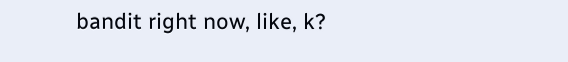bandit right now, like, k?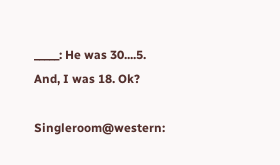_____: He was 30....5. And, I was 18. Ok?

Singleroom@western: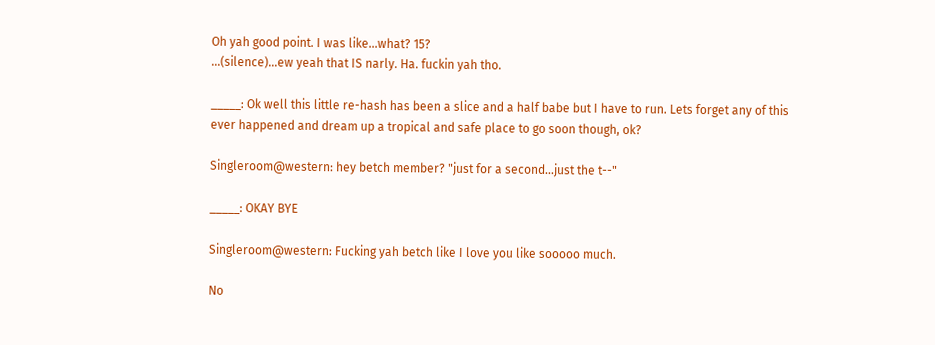Oh yah good point. I was like...what? 15?
...(silence)...ew yeah that IS narly. Ha. fuckin yah tho.

_____: Ok well this little re-hash has been a slice and a half babe but I have to run. Lets forget any of this ever happened and dream up a tropical and safe place to go soon though, ok?

Singleroom@western: hey betch member? "just for a second...just the t--"

_____: OKAY BYE

Singleroom@western: Fucking yah betch like I love you like sooooo much.

No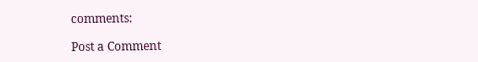comments:

Post a Comment